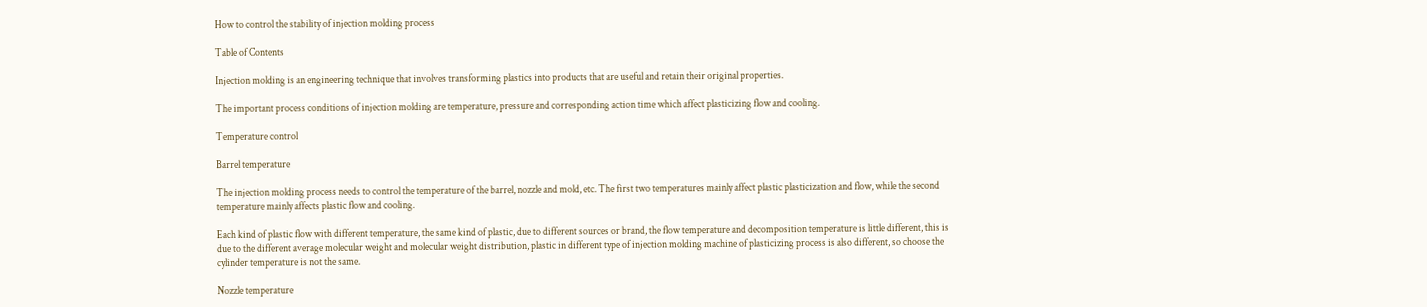How to control the stability of injection molding process

Table of Contents

Injection molding is an engineering technique that involves transforming plastics into products that are useful and retain their original properties.

The important process conditions of injection molding are temperature, pressure and corresponding action time which affect plasticizing flow and cooling.

Temperature control

Barrel temperature

The injection molding process needs to control the temperature of the barrel, nozzle and mold, etc. The first two temperatures mainly affect plastic plasticization and flow, while the second temperature mainly affects plastic flow and cooling.

Each kind of plastic flow with different temperature, the same kind of plastic, due to different sources or brand, the flow temperature and decomposition temperature is little different, this is due to the different average molecular weight and molecular weight distribution, plastic in different type of injection molding machine of plasticizing process is also different, so choose the cylinder temperature is not the same.

Nozzle temperature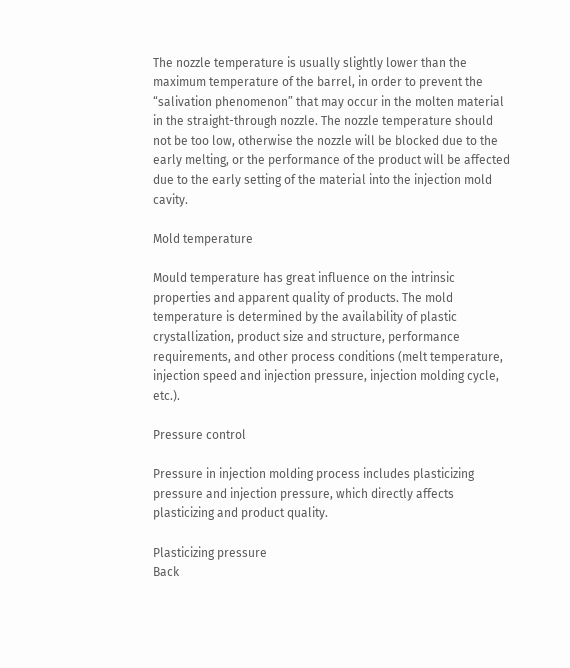The nozzle temperature is usually slightly lower than the maximum temperature of the barrel, in order to prevent the “salivation phenomenon” that may occur in the molten material in the straight-through nozzle. The nozzle temperature should not be too low, otherwise the nozzle will be blocked due to the early melting, or the performance of the product will be affected due to the early setting of the material into the injection mold cavity.

Mold temperature

Mould temperature has great influence on the intrinsic properties and apparent quality of products. The mold temperature is determined by the availability of plastic crystallization, product size and structure, performance requirements, and other process conditions (melt temperature, injection speed and injection pressure, injection molding cycle, etc.).

Pressure control

Pressure in injection molding process includes plasticizing pressure and injection pressure, which directly affects plasticizing and product quality.

Plasticizing pressure
Back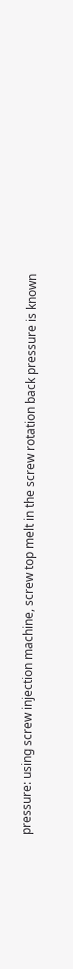pressure: using screw injection machine, screw top melt in the screw rotation back pressure is known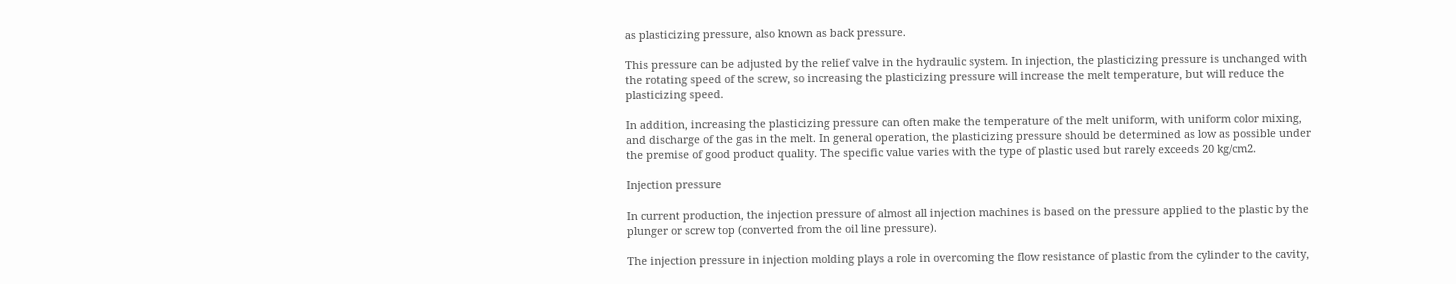as plasticizing pressure, also known as back pressure.

This pressure can be adjusted by the relief valve in the hydraulic system. In injection, the plasticizing pressure is unchanged with the rotating speed of the screw, so increasing the plasticizing pressure will increase the melt temperature, but will reduce the plasticizing speed.

In addition, increasing the plasticizing pressure can often make the temperature of the melt uniform, with uniform color mixing, and discharge of the gas in the melt. In general operation, the plasticizing pressure should be determined as low as possible under the premise of good product quality. The specific value varies with the type of plastic used but rarely exceeds 20 kg/cm2.

Injection pressure

In current production, the injection pressure of almost all injection machines is based on the pressure applied to the plastic by the plunger or screw top (converted from the oil line pressure).

The injection pressure in injection molding plays a role in overcoming the flow resistance of plastic from the cylinder to the cavity,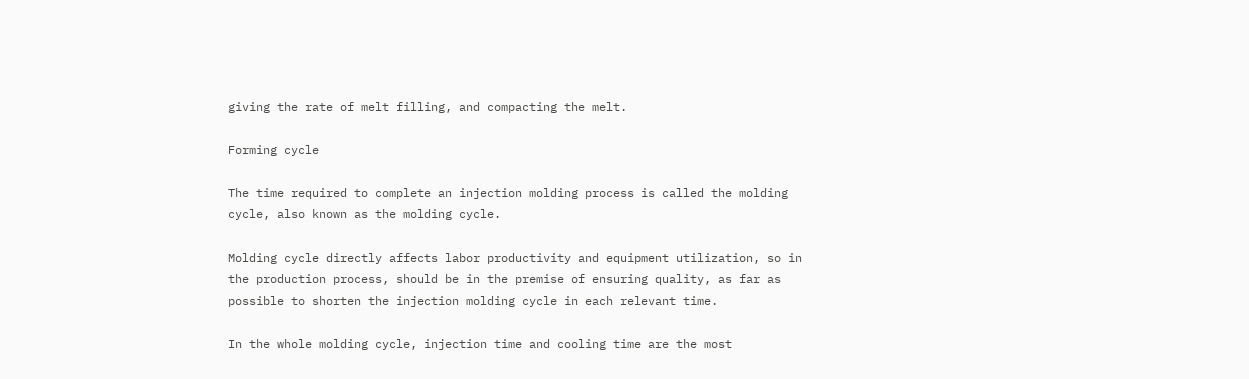giving the rate of melt filling, and compacting the melt.

Forming cycle

The time required to complete an injection molding process is called the molding cycle, also known as the molding cycle.

Molding cycle directly affects labor productivity and equipment utilization, so in the production process, should be in the premise of ensuring quality, as far as possible to shorten the injection molding cycle in each relevant time.

In the whole molding cycle, injection time and cooling time are the most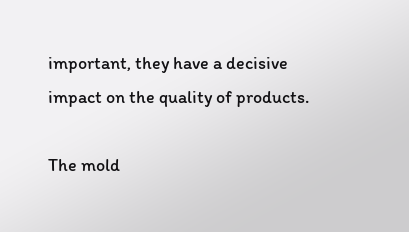important, they have a decisive impact on the quality of products.

The mold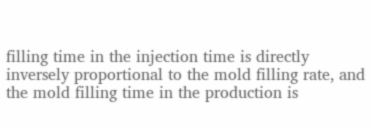filling time in the injection time is directly inversely proportional to the mold filling rate, and the mold filling time in the production is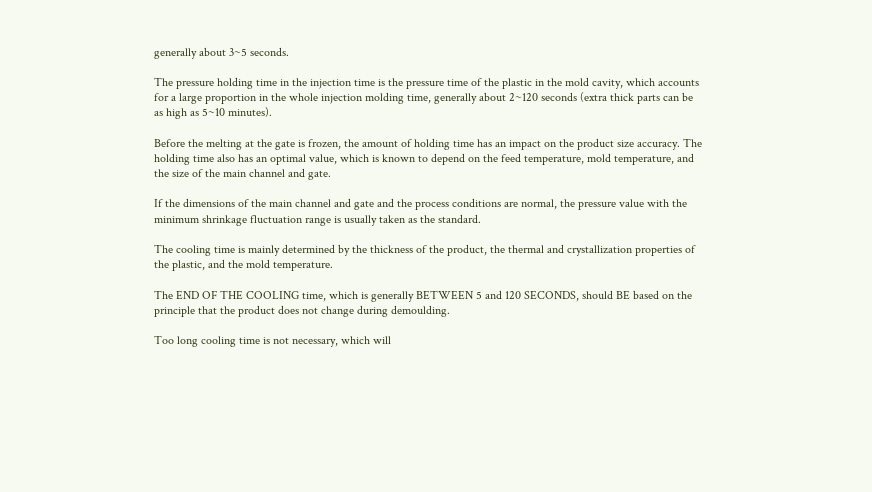generally about 3~5 seconds.

The pressure holding time in the injection time is the pressure time of the plastic in the mold cavity, which accounts for a large proportion in the whole injection molding time, generally about 2~120 seconds (extra thick parts can be as high as 5~10 minutes).

Before the melting at the gate is frozen, the amount of holding time has an impact on the product size accuracy. The holding time also has an optimal value, which is known to depend on the feed temperature, mold temperature, and the size of the main channel and gate.

If the dimensions of the main channel and gate and the process conditions are normal, the pressure value with the minimum shrinkage fluctuation range is usually taken as the standard.

The cooling time is mainly determined by the thickness of the product, the thermal and crystallization properties of the plastic, and the mold temperature.

The END OF THE COOLING time, which is generally BETWEEN 5 and 120 SECONDS, should BE based on the principle that the product does not change during demoulding.

Too long cooling time is not necessary, which will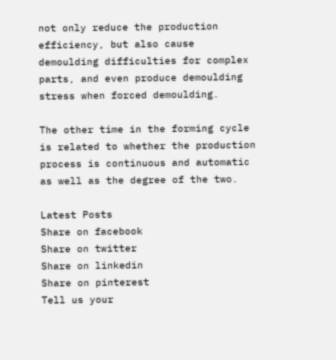not only reduce the production efficiency, but also cause demoulding difficulties for complex parts, and even produce demoulding stress when forced demoulding.

The other time in the forming cycle is related to whether the production process is continuous and automatic as well as the degree of the two.

Latest Posts
Share on facebook
Share on twitter
Share on linkedin
Share on pinterest
Tell us your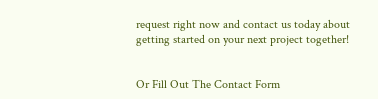request right now and contact us today about getting started on your next project together!


Or Fill Out The Contact Form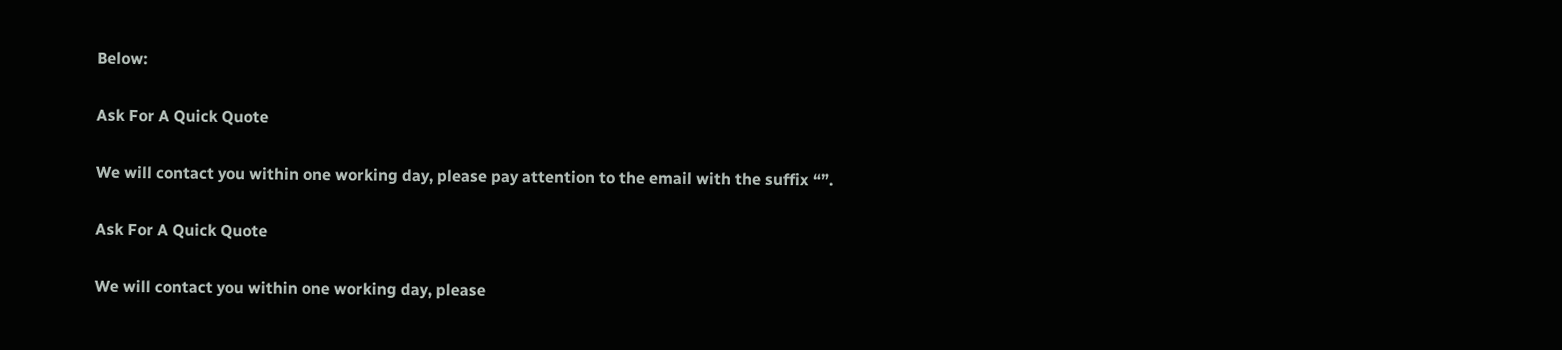Below:

Ask For A Quick Quote

We will contact you within one working day, please pay attention to the email with the suffix “”.

Ask For A Quick Quote

We will contact you within one working day, please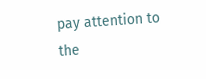pay attention to the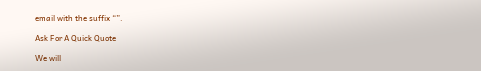email with the suffix “”.

Ask For A Quick Quote

We will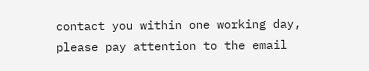contact you within one working day, please pay attention to the email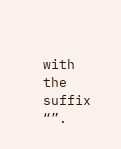with the suffix “”.